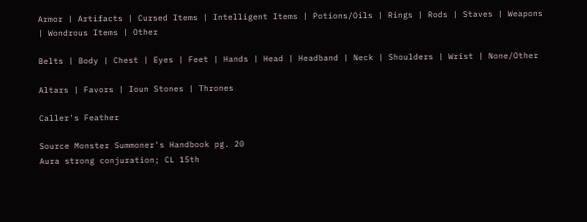Armor | Artifacts | Cursed Items | Intelligent Items | Potions/Oils | Rings | Rods | Staves | Weapons | Wondrous Items | Other

Belts | Body | Chest | Eyes | Feet | Hands | Head | Headband | Neck | Shoulders | Wrist | None/Other

Altars | Favors | Ioun Stones | Thrones

Caller's Feather

Source Monster Summoner's Handbook pg. 20
Aura strong conjuration; CL 15th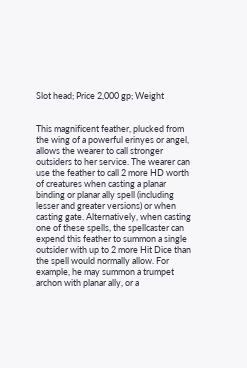Slot head; Price 2,000 gp; Weight


This magnificent feather, plucked from the wing of a powerful erinyes or angel, allows the wearer to call stronger outsiders to her service. The wearer can use the feather to call 2 more HD worth of creatures when casting a planar binding or planar ally spell (including lesser and greater versions) or when casting gate. Alternatively, when casting one of these spells, the spellcaster can expend this feather to summon a single outsider with up to 2 more Hit Dice than the spell would normally allow. For example, he may summon a trumpet archon with planar ally, or a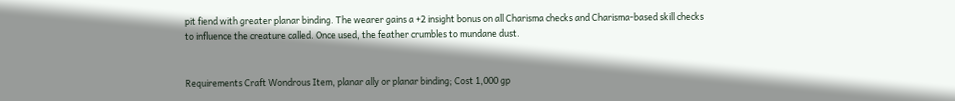pit fiend with greater planar binding. The wearer gains a +2 insight bonus on all Charisma checks and Charisma-based skill checks to influence the creature called. Once used, the feather crumbles to mundane dust.


Requirements Craft Wondrous Item, planar ally or planar binding; Cost 1,000 gp